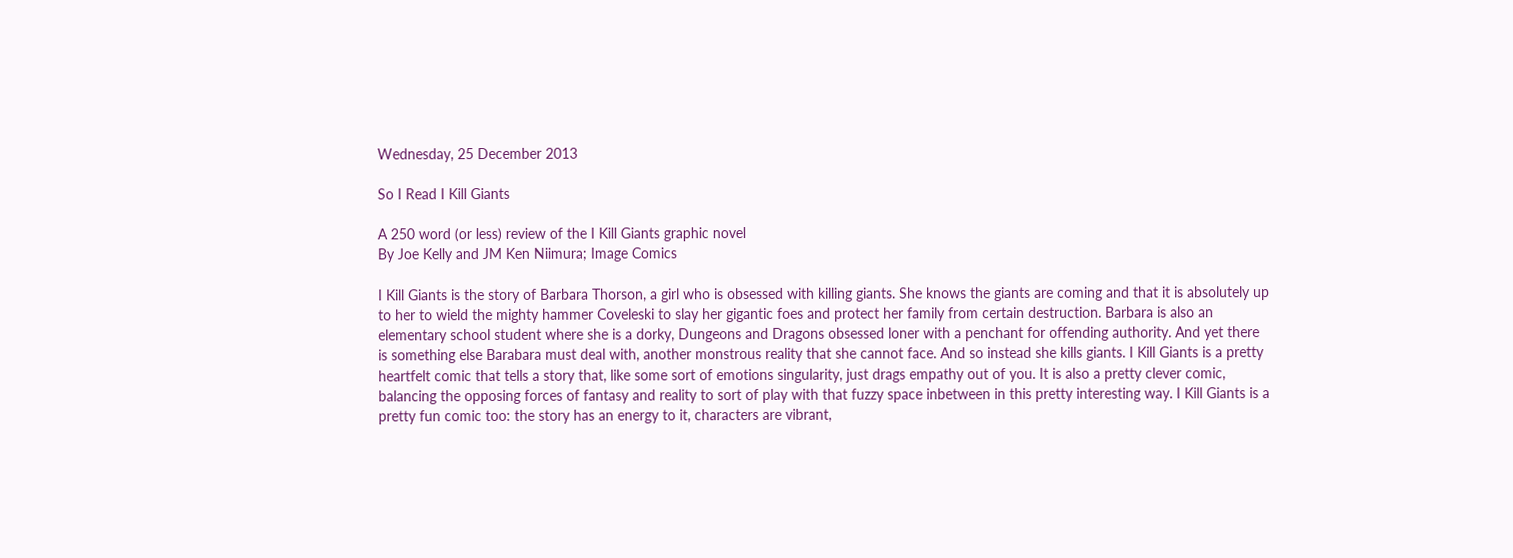Wednesday, 25 December 2013

So I Read I Kill Giants

A 250 word (or less) review of the I Kill Giants graphic novel
By Joe Kelly and JM Ken Niimura; Image Comics

I Kill Giants is the story of Barbara Thorson, a girl who is obsessed with killing giants. She knows the giants are coming and that it is absolutely up to her to wield the mighty hammer Coveleski to slay her gigantic foes and protect her family from certain destruction. Barbara is also an elementary school student where she is a dorky, Dungeons and Dragons obsessed loner with a penchant for offending authority. And yet there is something else Barabara must deal with, another monstrous reality that she cannot face. And so instead she kills giants. I Kill Giants is a pretty heartfelt comic that tells a story that, like some sort of emotions singularity, just drags empathy out of you. It is also a pretty clever comic, balancing the opposing forces of fantasy and reality to sort of play with that fuzzy space inbetween in this pretty interesting way. I Kill Giants is a pretty fun comic too: the story has an energy to it, characters are vibrant,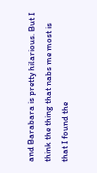and Barabara is pretty hilarious. But I think the thing that nabs me most is that I found the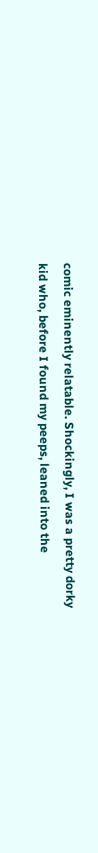comic eminently relatable. Shockingly, I was a pretty dorky kid who, before I found my peeps, leaned into the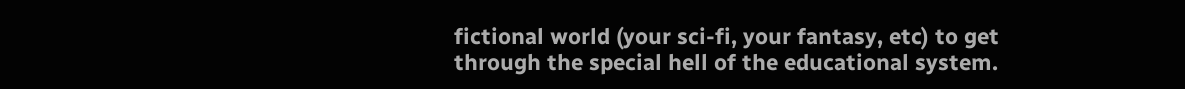fictional world (your sci-fi, your fantasy, etc) to get through the special hell of the educational system.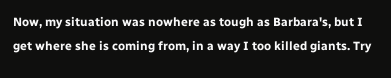Now, my situation was nowhere as tough as Barbara's, but I get where she is coming from, in a way I too killed giants. Try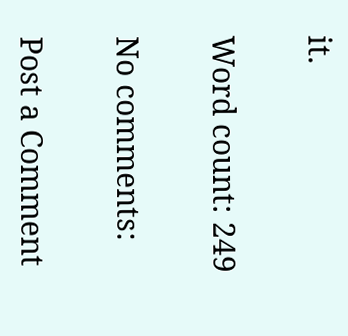it.

Word count: 249

No comments:

Post a Comment